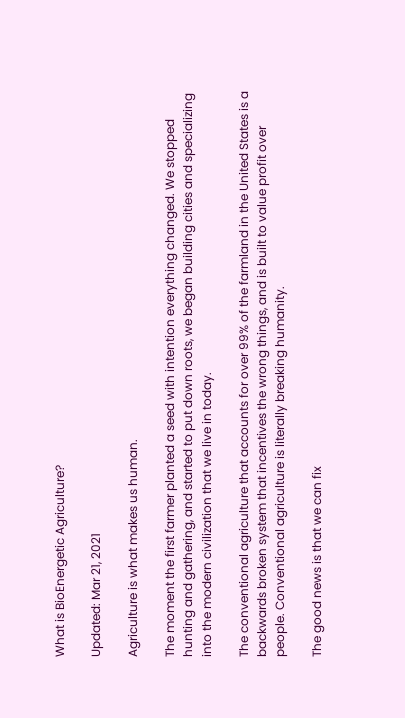What is BioEnergetic Agriculture?

Updated: Mar 21, 2021

Agriculture is what makes us human.

The moment the first farmer planted a seed with intention everything changed. We stopped hunting and gathering, and started to put down roots, we began building cities and specializing into the modern civilization that we live in today.

The conventional agriculture that accounts for over 99% of the farmland in the United States is a backwards broken system that incentives the wrong things, and is built to value profit over people. Conventional agriculture is literally breaking humanity.

The good news is that we can fix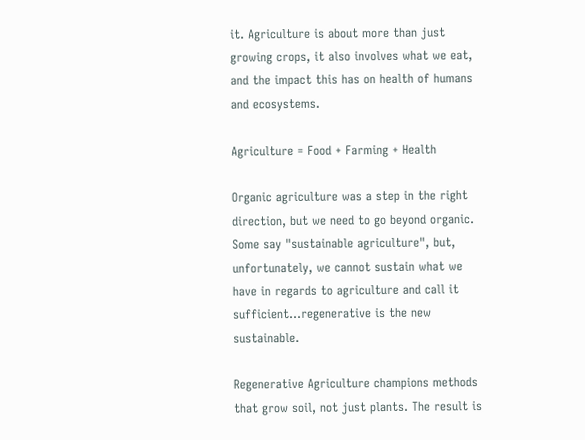it. Agriculture is about more than just growing crops, it also involves what we eat, and the impact this has on health of humans and ecosystems.

Agriculture = Food + Farming + Health

Organic agriculture was a step in the right direction, but we need to go beyond organic. Some say "sustainable agriculture", but, unfortunately, we cannot sustain what we have in regards to agriculture and call it sufficient...regenerative is the new sustainable.

Regenerative Agriculture champions methods that grow soil, not just plants. The result is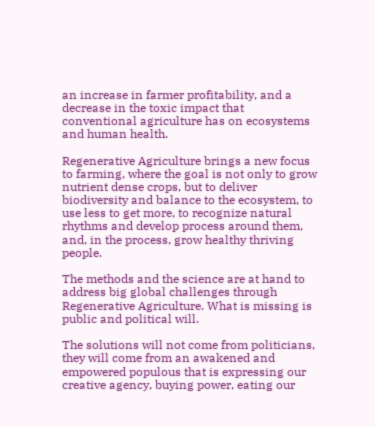an increase in farmer profitability, and a decrease in the toxic impact that conventional agriculture has on ecosystems and human health.

Regenerative Agriculture brings a new focus to farming, where the goal is not only to grow nutrient dense crops, but to deliver biodiversity and balance to the ecosystem, to use less to get more, to recognize natural rhythms and develop process around them, and, in the process, grow healthy thriving people.

The methods and the science are at hand to address big global challenges through Regenerative Agriculture. What is missing is public and political will.

The solutions will not come from politicians, they will come from an awakened and empowered populous that is expressing our creative agency, buying power, eating our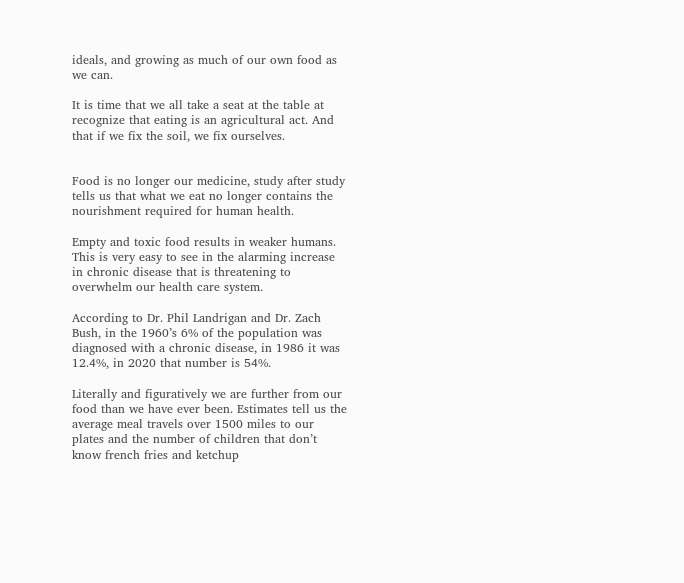ideals, and growing as much of our own food as we can.

It is time that we all take a seat at the table at recognize that eating is an agricultural act. And that if we fix the soil, we fix ourselves.


Food is no longer our medicine, study after study tells us that what we eat no longer contains the nourishment required for human health.

Empty and toxic food results in weaker humans. This is very easy to see in the alarming increase in chronic disease that is threatening to overwhelm our health care system.

According to Dr. Phil Landrigan and Dr. Zach Bush, in the 1960’s 6% of the population was diagnosed with a chronic disease, in 1986 it was 12.4%, in 2020 that number is 54%.

Literally and figuratively we are further from our food than we have ever been. Estimates tell us the average meal travels over 1500 miles to our plates and the number of children that don’t know french fries and ketchup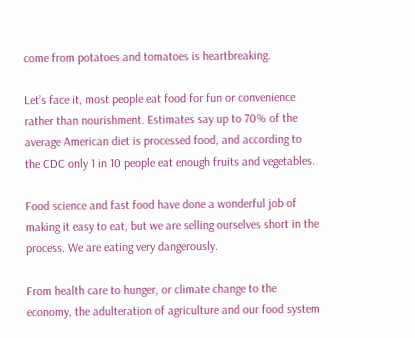come from potatoes and tomatoes is heartbreaking.

Let’s face it, most people eat food for fun or convenience rather than nourishment. Estimates say up to 70% of the average American diet is processed food, and according to the CDC only 1 in 10 people eat enough fruits and vegetables.

Food science and fast food have done a wonderful job of making it easy to eat, but we are selling ourselves short in the process. We are eating very dangerously.

From health care to hunger, or climate change to the economy, the adulteration of agriculture and our food system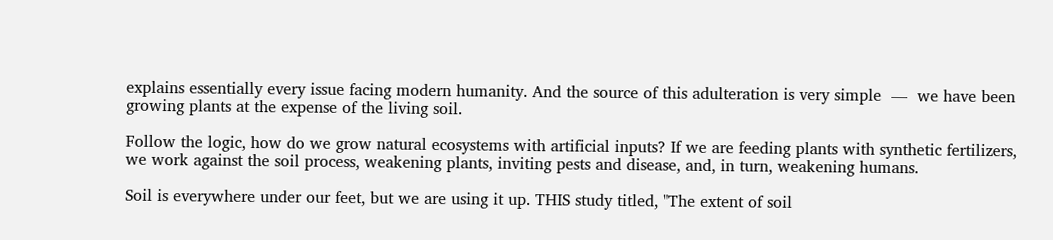explains essentially every issue facing modern humanity. And the source of this adulteration is very simple  —  we have been growing plants at the expense of the living soil.

Follow the logic, how do we grow natural ecosystems with artificial inputs? If we are feeding plants with synthetic fertilizers, we work against the soil process, weakening plants, inviting pests and disease, and, in turn, weakening humans.

Soil is everywhere under our feet, but we are using it up. THIS study titled, "The extent of soil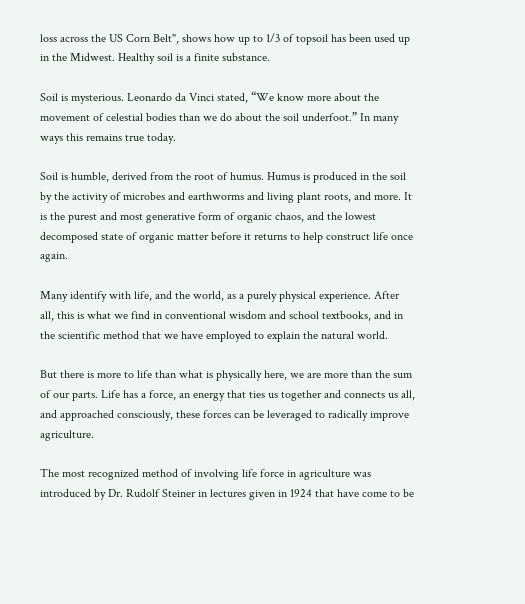loss across the US Corn Belt", shows how up to 1/3 of topsoil has been used up in the Midwest. Healthy soil is a finite substance.

Soil is mysterious. Leonardo da Vinci stated, “We know more about the movement of celestial bodies than we do about the soil underfoot.” In many ways this remains true today.

Soil is humble, derived from the root of humus. Humus is produced in the soil by the activity of microbes and earthworms and living plant roots, and more. It is the purest and most generative form of organic chaos, and the lowest decomposed state of organic matter before it returns to help construct life once again.

Many identify with life, and the world, as a purely physical experience. After all, this is what we find in conventional wisdom and school textbooks, and in the scientific method that we have employed to explain the natural world.

But there is more to life than what is physically here, we are more than the sum of our parts. Life has a force, an energy that ties us together and connects us all, and approached consciously, these forces can be leveraged to radically improve agriculture.

The most recognized method of involving life force in agriculture was introduced by Dr. Rudolf Steiner in lectures given in 1924 that have come to be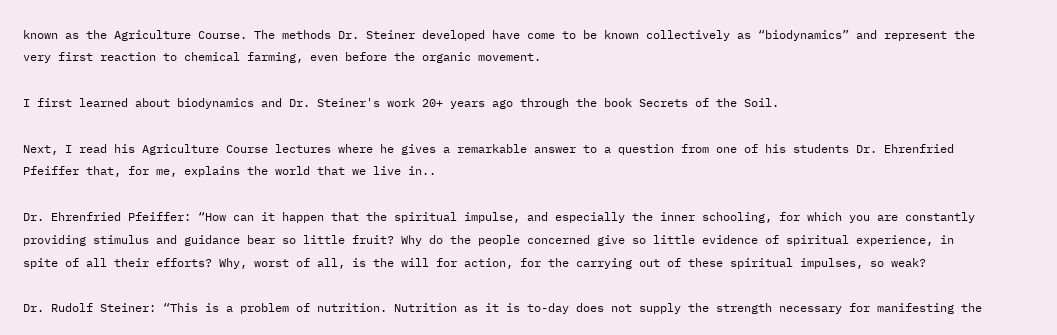known as the Agriculture Course. The methods Dr. Steiner developed have come to be known collectively as “biodynamics” and represent the very first reaction to chemical farming, even before the organic movement.

I first learned about biodynamics and Dr. Steiner's work 20+ years ago through the book Secrets of the Soil.

Next, I read his Agriculture Course lectures where he gives a remarkable answer to a question from one of his students Dr. Ehrenfried Pfeiffer that, for me, explains the world that we live in..

Dr. Ehrenfried Pfeiffer: “How can it happen that the spiritual impulse, and especially the inner schooling, for which you are constantly providing stimulus and guidance bear so little fruit? Why do the people concerned give so little evidence of spiritual experience, in spite of all their efforts? Why, worst of all, is the will for action, for the carrying out of these spiritual impulses, so weak?

Dr. Rudolf Steiner: “This is a problem of nutrition. Nutrition as it is to-day does not supply the strength necessary for manifesting the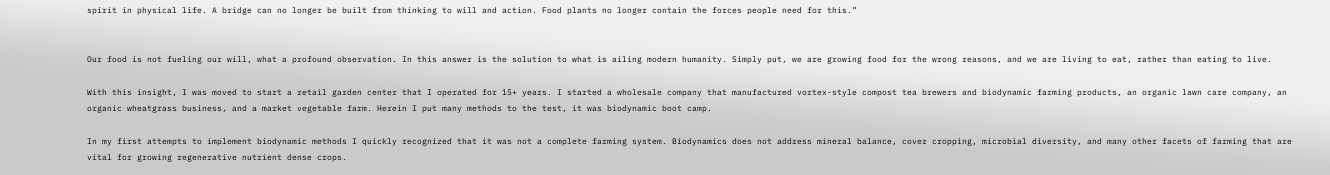spirit in physical life. A bridge can no longer be built from thinking to will and action. Food plants no longer contain the forces people need for this.”


Our food is not fueling our will, what a profound observation. In this answer is the solution to what is ailing modern humanity. Simply put, we are growing food for the wrong reasons, and we are living to eat, rather than eating to live.

With this insight, I was moved to start a retail garden center that I operated for 15+ years. I started a wholesale company that manufactured vortex-style compost tea brewers and biodynamic farming products, an organic lawn care company, an organic wheatgrass business, and a market vegetable farm. Herein I put many methods to the test, it was biodynamic boot camp.

In my first attempts to implement biodynamic methods I quickly recognized that it was not a complete farming system. Biodynamics does not address mineral balance, cover cropping, microbial diversity, and many other facets of farming that are vital for growing regenerative nutrient dense crops.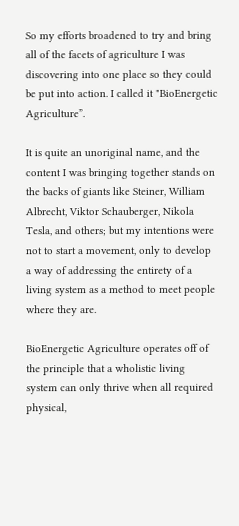So my efforts broadened to try and bring all of the facets of agriculture I was discovering into one place so they could be put into action. I called it "BioEnergetic Agriculture”.

It is quite an unoriginal name, and the content I was bringing together stands on the backs of giants like Steiner, William Albrecht, Viktor Schauberger, Nikola Tesla, and others; but my intentions were not to start a movement, only to develop a way of addressing the entirety of a living system as a method to meet people where they are.

BioEnergetic Agriculture operates off of the principle that a wholistic living system can only thrive when all required physical,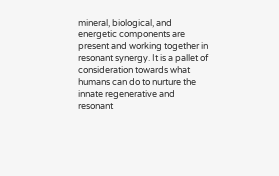mineral, biological, and energetic components are present and working together in resonant synergy. It is a pallet of consideration towards what humans can do to nurture the innate regenerative and resonant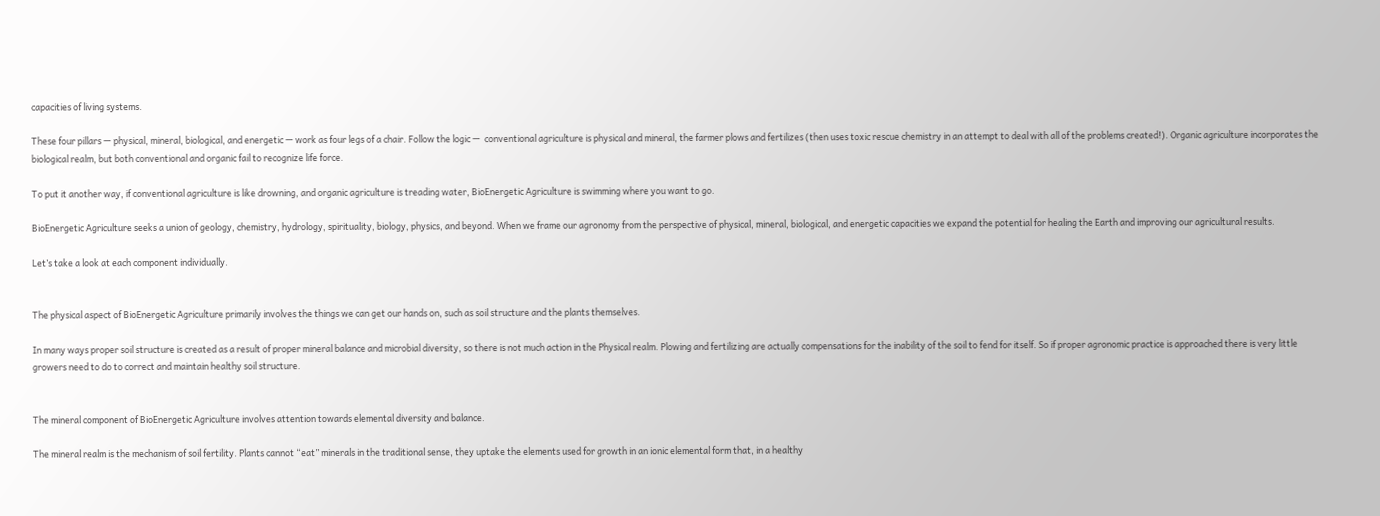capacities of living systems.

These four pillars — physical, mineral, biological, and energetic — work as four legs of a chair. Follow the logic —  conventional agriculture is physical and mineral, the farmer plows and fertilizes (then uses toxic rescue chemistry in an attempt to deal with all of the problems created!). Organic agriculture incorporates the biological realm, but both conventional and organic fail to recognize life force.

To put it another way, if conventional agriculture is like drowning, and organic agriculture is treading water, BioEnergetic Agriculture is swimming where you want to go.

BioEnergetic Agriculture seeks a union of geology, chemistry, hydrology, spirituality, biology, physics, and beyond. When we frame our agronomy from the perspective of physical, mineral, biological, and energetic capacities we expand the potential for healing the Earth and improving our agricultural results.

Let’s take a look at each component individually.


The physical aspect of BioEnergetic Agriculture primarily involves the things we can get our hands on, such as soil structure and the plants themselves.

In many ways proper soil structure is created as a result of proper mineral balance and microbial diversity, so there is not much action in the Physical realm. Plowing and fertilizing are actually compensations for the inability of the soil to fend for itself. So if proper agronomic practice is approached there is very little growers need to do to correct and maintain healthy soil structure.


The mineral component of BioEnergetic Agriculture involves attention towards elemental diversity and balance.

The mineral realm is the mechanism of soil fertility. Plants cannot “eat” minerals in the traditional sense, they uptake the elements used for growth in an ionic elemental form that, in a healthy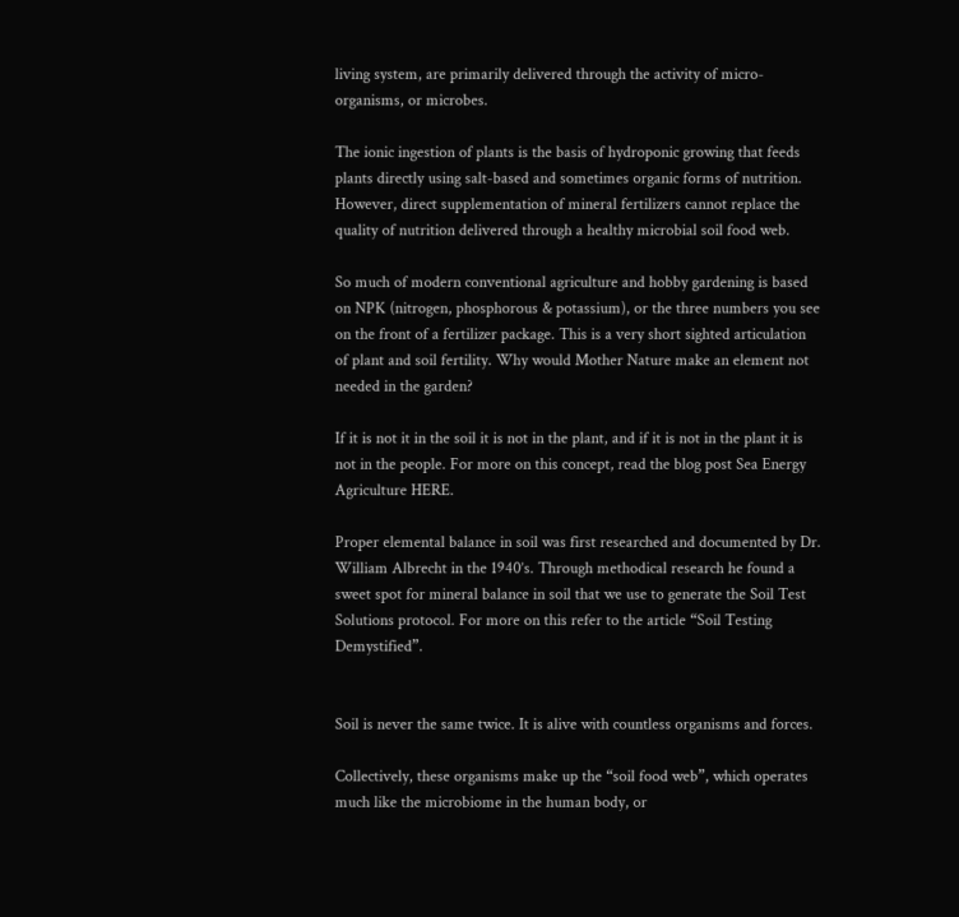living system, are primarily delivered through the activity of micro-organisms, or microbes.

The ionic ingestion of plants is the basis of hydroponic growing that feeds plants directly using salt-based and sometimes organic forms of nutrition. However, direct supplementation of mineral fertilizers cannot replace the quality of nutrition delivered through a healthy microbial soil food web.

So much of modern conventional agriculture and hobby gardening is based on NPK (nitrogen, phosphorous & potassium), or the three numbers you see on the front of a fertilizer package. This is a very short sighted articulation of plant and soil fertility. Why would Mother Nature make an element not needed in the garden?

If it is not it in the soil it is not in the plant, and if it is not in the plant it is not in the people. For more on this concept, read the blog post Sea Energy Agriculture HERE.

Proper elemental balance in soil was first researched and documented by Dr. William Albrecht in the 1940’s. Through methodical research he found a sweet spot for mineral balance in soil that we use to generate the Soil Test Solutions protocol. For more on this refer to the article “Soil Testing Demystified”.


Soil is never the same twice. It is alive with countless organisms and forces.

Collectively, these organisms make up the “soil food web”, which operates much like the microbiome in the human body, or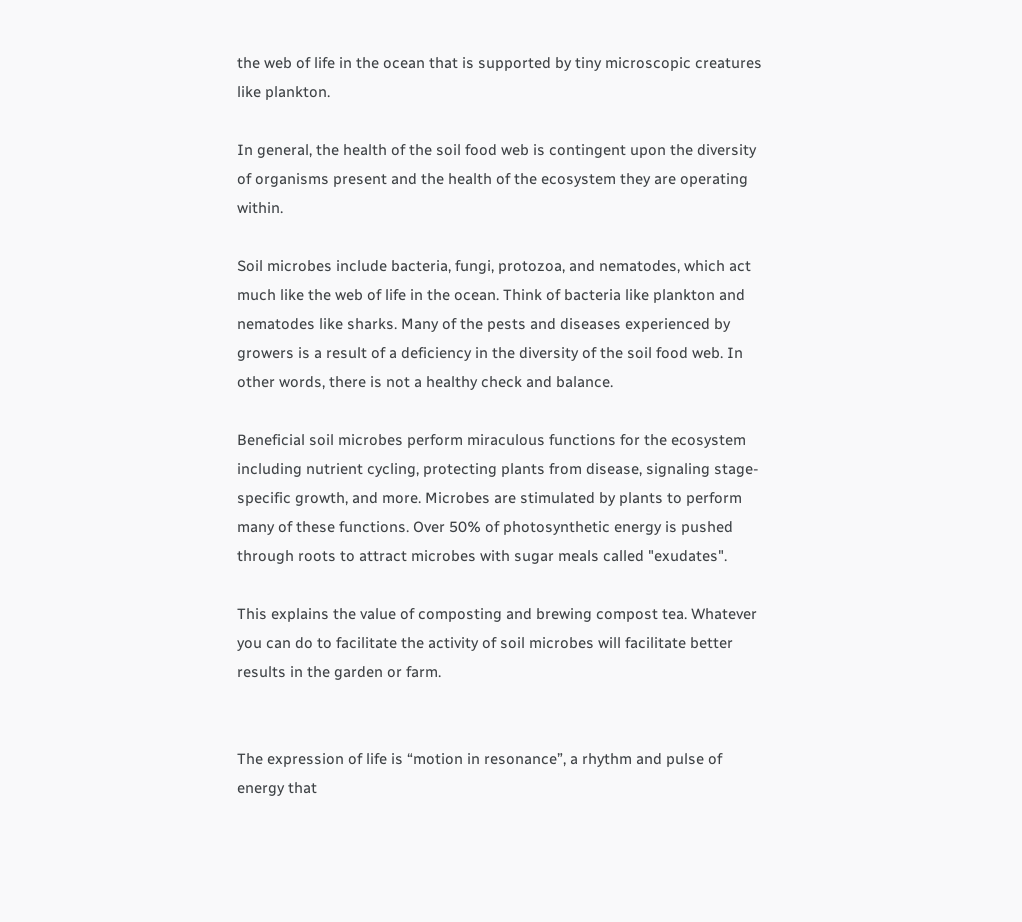the web of life in the ocean that is supported by tiny microscopic creatures like plankton.

In general, the health of the soil food web is contingent upon the diversity of organisms present and the health of the ecosystem they are operating within.

Soil microbes include bacteria, fungi, protozoa, and nematodes, which act much like the web of life in the ocean. Think of bacteria like plankton and nematodes like sharks. Many of the pests and diseases experienced by growers is a result of a deficiency in the diversity of the soil food web. In other words, there is not a healthy check and balance.

Beneficial soil microbes perform miraculous functions for the ecosystem including nutrient cycling, protecting plants from disease, signaling stage-specific growth, and more. Microbes are stimulated by plants to perform many of these functions. Over 50% of photosynthetic energy is pushed through roots to attract microbes with sugar meals called "exudates".

This explains the value of composting and brewing compost tea. Whatever you can do to facilitate the activity of soil microbes will facilitate better results in the garden or farm.


The expression of life is “motion in resonance”, a rhythm and pulse of energy that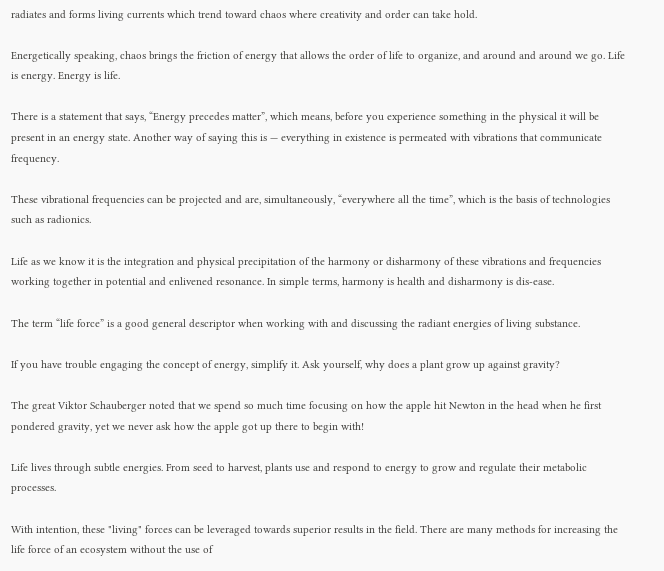radiates and forms living currents which trend toward chaos where creativity and order can take hold.

Energetically speaking, chaos brings the friction of energy that allows the order of life to organize, and around and around we go. Life is energy. Energy is life.

There is a statement that says, “Energy precedes matter”, which means, before you experience something in the physical it will be present in an energy state. Another way of saying this is — everything in existence is permeated with vibrations that communicate frequency.

These vibrational frequencies can be projected and are, simultaneously, “everywhere all the time”, which is the basis of technologies such as radionics.

Life as we know it is the integration and physical precipitation of the harmony or disharmony of these vibrations and frequencies working together in potential and enlivened resonance. In simple terms, harmony is health and disharmony is dis-ease.

The term “life force” is a good general descriptor when working with and discussing the radiant energies of living substance.

If you have trouble engaging the concept of energy, simplify it. Ask yourself, why does a plant grow up against gravity?

The great Viktor Schauberger noted that we spend so much time focusing on how the apple hit Newton in the head when he first pondered gravity, yet we never ask how the apple got up there to begin with!

Life lives through subtle energies. From seed to harvest, plants use and respond to energy to grow and regulate their metabolic processes.

With intention, these "living" forces can be leveraged towards superior results in the field. There are many methods for increasing the life force of an ecosystem without the use of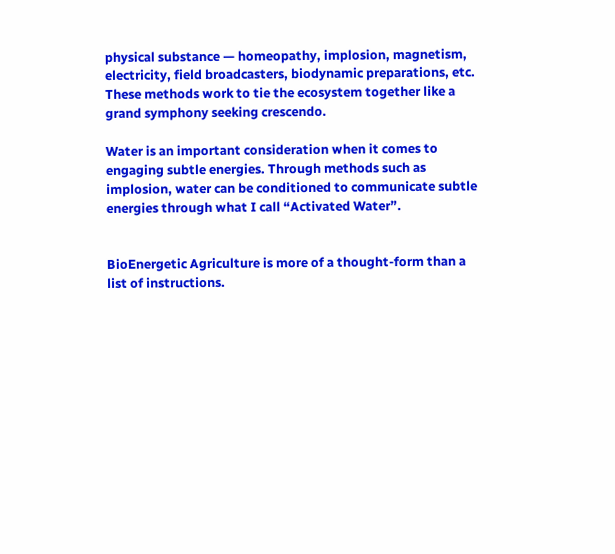physical substance — homeopathy, implosion, magnetism, electricity, field broadcasters, biodynamic preparations, etc. These methods work to tie the ecosystem together like a grand symphony seeking crescendo.

Water is an important consideration when it comes to engaging subtle energies. Through methods such as implosion, water can be conditioned to communicate subtle energies through what I call “Activated Water”.


BioEnergetic Agriculture is more of a thought-form than a list of instructions.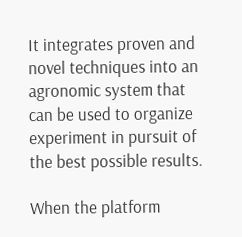It integrates proven and novel techniques into an agronomic system that can be used to organize experiment in pursuit of the best possible results.

When the platform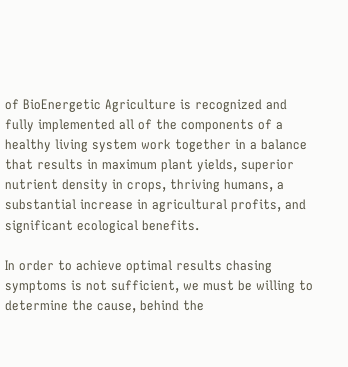of BioEnergetic Agriculture is recognized and fully implemented all of the components of a healthy living system work together in a balance that results in maximum plant yields, superior nutrient density in crops, thriving humans, a substantial increase in agricultural profits, and significant ecological benefits.

In order to achieve optimal results chasing symptoms is not sufficient, we must be willing to determine the cause, behind the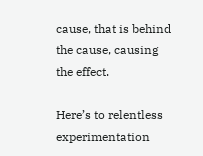cause, that is behind the cause, causing the effect.

Here’s to relentless experimentation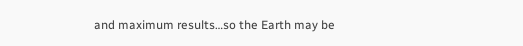and maximum results…so the Earth may be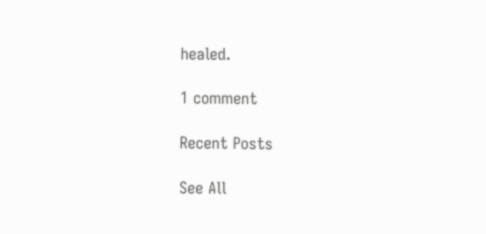healed.

1 comment

Recent Posts

See All